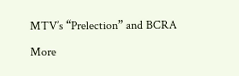MTV’s “Prelection” and BCRA

More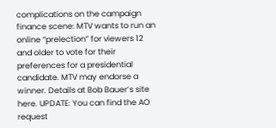complications on the campaign finance scene: MTV wants to run an online “prelection” for viewers 12 and older to vote for their preferences for a presidential candidate. MTV may endorse a winner. Details at Bob Bauer’s site here. UPDATE: You can find the AO request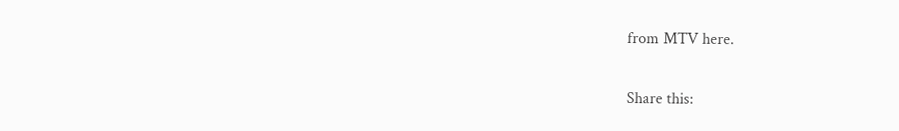from MTV here.

Share this: